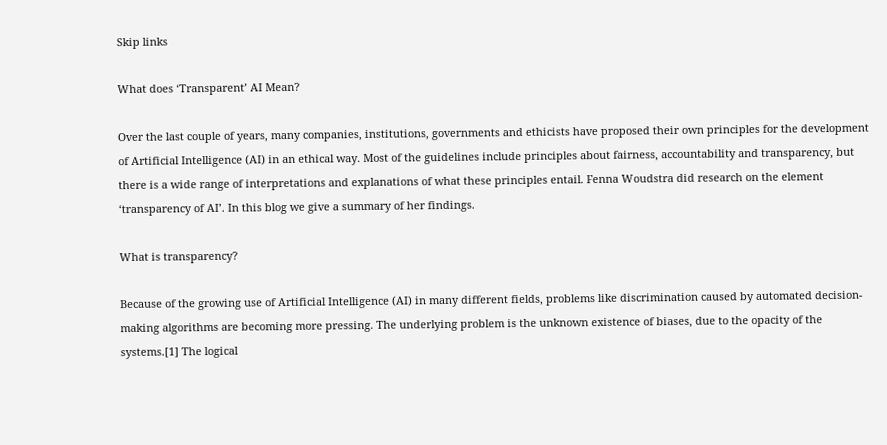Skip links

What does ‘Transparent’ AI Mean?

Over the last couple of years, many companies, institutions, governments and ethicists have proposed their own principles for the development of Artificial Intelligence (AI) in an ethical way. Most of the guidelines include principles about fairness, accountability and transparency, but there is a wide range of interpretations and explanations of what these principles entail. Fenna Woudstra did research on the element ‘transparency of AI’. In this blog we give a summary of her findings.

What is transparency?

Because of the growing use of Artificial Intelligence (AI) in many different fields, problems like discrimination caused by automated decision-making algorithms are becoming more pressing. The underlying problem is the unknown existence of biases, due to the opacity of the systems.[1] The logical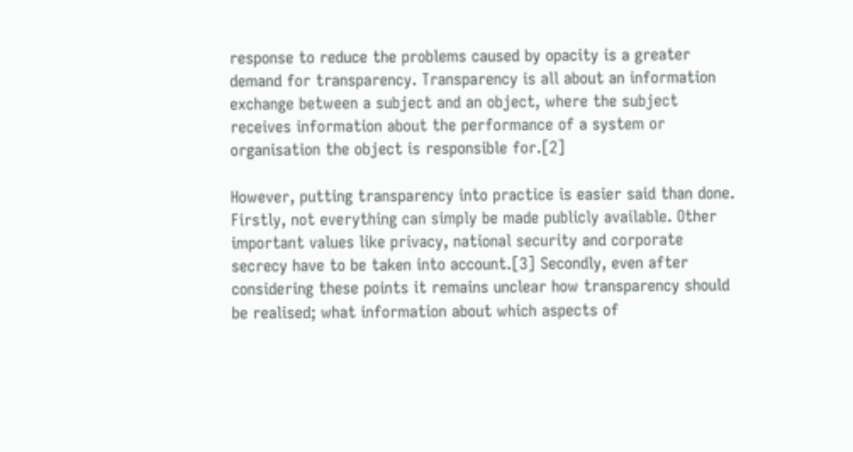response to reduce the problems caused by opacity is a greater demand for transparency. Transparency is all about an information exchange between a subject and an object, where the subject receives information about the performance of a system or organisation the object is responsible for.[2]

However, putting transparency into practice is easier said than done. Firstly, not everything can simply be made publicly available. Other important values like privacy, national security and corporate secrecy have to be taken into account.[3] Secondly, even after considering these points it remains unclear how transparency should be realised; what information about which aspects of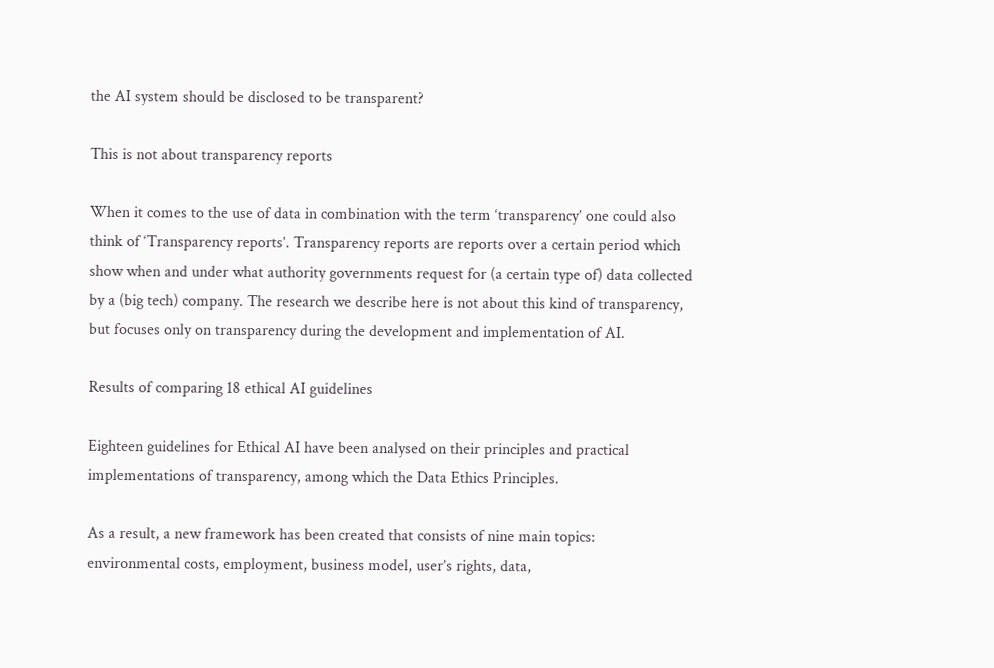the AI system should be disclosed to be transparent?

This is not about transparency reports

When it comes to the use of data in combination with the term ‘transparency’ one could also think of ‘Transparency reports’. Transparency reports are reports over a certain period which show when and under what authority governments request for (a certain type of) data collected by a (big tech) company. The research we describe here is not about this kind of transparency, but focuses only on transparency during the development and implementation of AI.

Results of comparing 18 ethical AI guidelines

Eighteen guidelines for Ethical AI have been analysed on their principles and practical implementations of transparency, among which the Data Ethics Principles.

As a result, a new framework has been created that consists of nine main topics: environmental costs, employment, business model, user’s rights, data,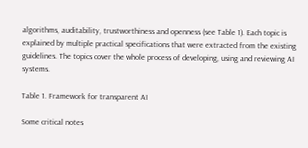algorithms, auditability, trustworthiness and openness (see Table 1). Each topic is explained by multiple practical specifications that were extracted from the existing guidelines. The topics cover the whole process of developing, using and reviewing AI systems.

Table 1. Framework for transparent AI

Some critical notes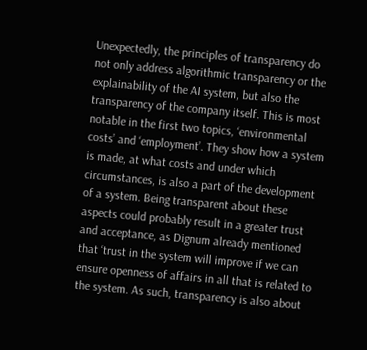Unexpectedly, the principles of transparency do not only address algorithmic transparency or the explainability of the AI system, but also the transparency of the company itself. This is most notable in the first two topics, ‘environmental costs’ and ‘employment’. They show how a system is made, at what costs and under which circumstances, is also a part of the development of a system. Being transparent about these aspects could probably result in a greater trust and acceptance, as Dignum already mentioned that ‘trust in the system will improve if we can ensure openness of affairs in all that is related to the system. As such, transparency is also about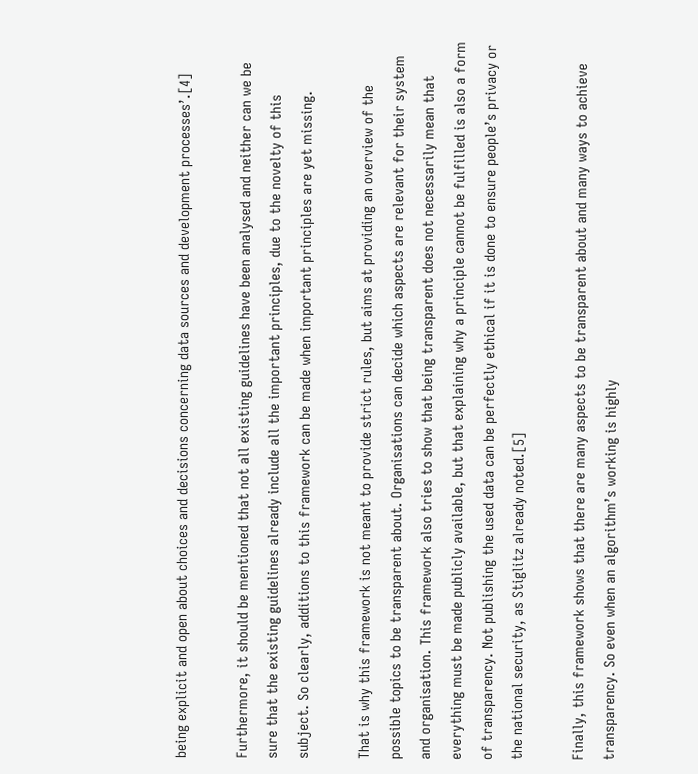being explicit and open about choices and decisions concerning data sources and development processes’.[4]

Furthermore, it should be mentioned that not all existing guidelines have been analysed and neither can we be sure that the existing guidelines already include all the important principles, due to the novelty of this subject. So clearly, additions to this framework can be made when important principles are yet missing.

That is why this framework is not meant to provide strict rules, but aims at providing an overview of the possible topics to be transparent about. Organisations can decide which aspects are relevant for their system and organisation. This framework also tries to show that being transparent does not necessarily mean that everything must be made publicly available, but that explaining why a principle cannot be fulfilled is also a form of transparency. Not publishing the used data can be perfectly ethical if it is done to ensure people’s privacy or the national security, as Stiglitz already noted.[5]

Finally, this framework shows that there are many aspects to be transparent about and many ways to achieve transparency. So even when an algorithm’s working is highly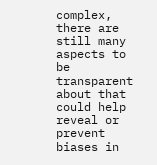complex, there are still many aspects to be transparent about that could help reveal or prevent biases in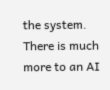the system. There is much more to an AI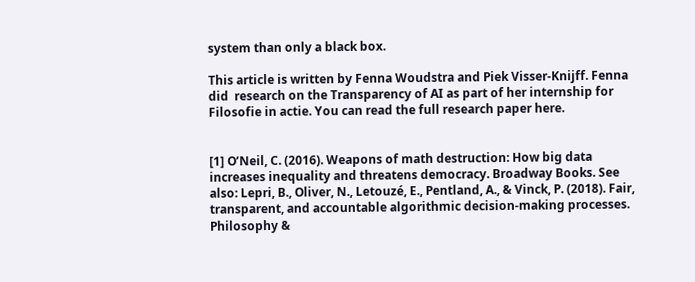system than only a black box.

This article is written by Fenna Woudstra and Piek Visser-Knijff. Fenna did  research on the Transparency of AI as part of her internship for Filosofie in actie. You can read the full research paper here.


[1] O’Neil, C. (2016). Weapons of math destruction: How big data increases inequality and threatens democracy. Broadway Books. See also: Lepri, B., Oliver, N., Letouzé, E., Pentland, A., & Vinck, P. (2018). Fair, transparent, and accountable algorithmic decision-making processes. Philosophy &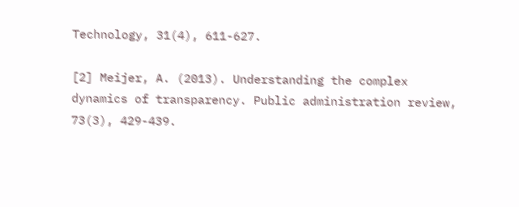Technology, 31(4), 611-627.

[2] Meijer, A. (2013). Understanding the complex dynamics of transparency. Public administration review, 73(3), 429-439.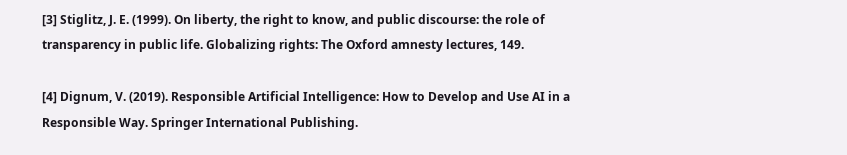[3] Stiglitz, J. E. (1999). On liberty, the right to know, and public discourse: the role of transparency in public life. Globalizing rights: The Oxford amnesty lectures, 149.

[4] Dignum, V. (2019). Responsible Artificial Intelligence: How to Develop and Use AI in a Responsible Way. Springer International Publishing.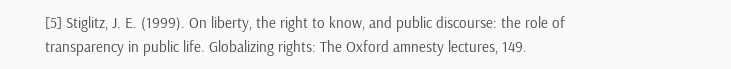[5] Stiglitz, J. E. (1999). On liberty, the right to know, and public discourse: the role of transparency in public life. Globalizing rights: The Oxford amnesty lectures, 149.